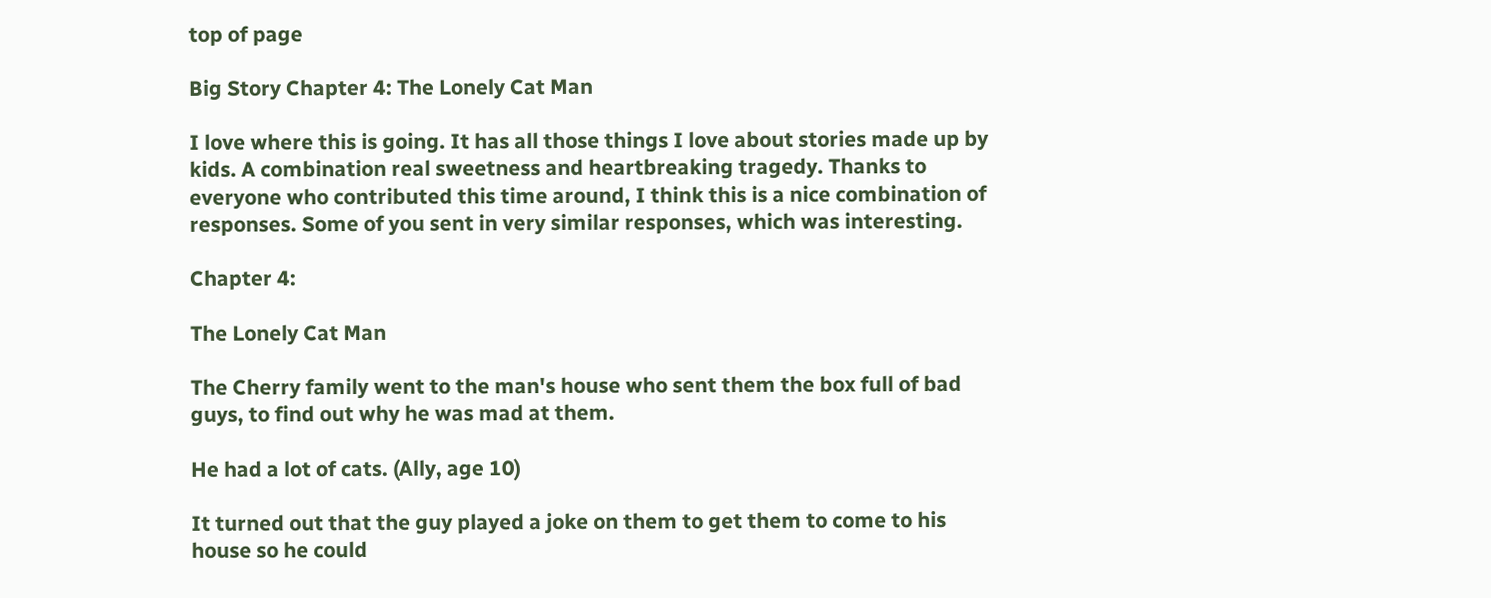top of page

Big Story Chapter 4: The Lonely Cat Man

I love where this is going. It has all those things I love about stories made up by kids. A combination real sweetness and heartbreaking tragedy. Thanks to everyone who contributed this time around, I think this is a nice combination of responses. Some of you sent in very similar responses, which was interesting.

Chapter 4:

The Lonely Cat Man

The Cherry family went to the man's house who sent them the box full of bad guys, to find out why he was mad at them.

He had a lot of cats. (Ally, age 10)

It turned out that the guy played a joke on them to get them to come to his house so he could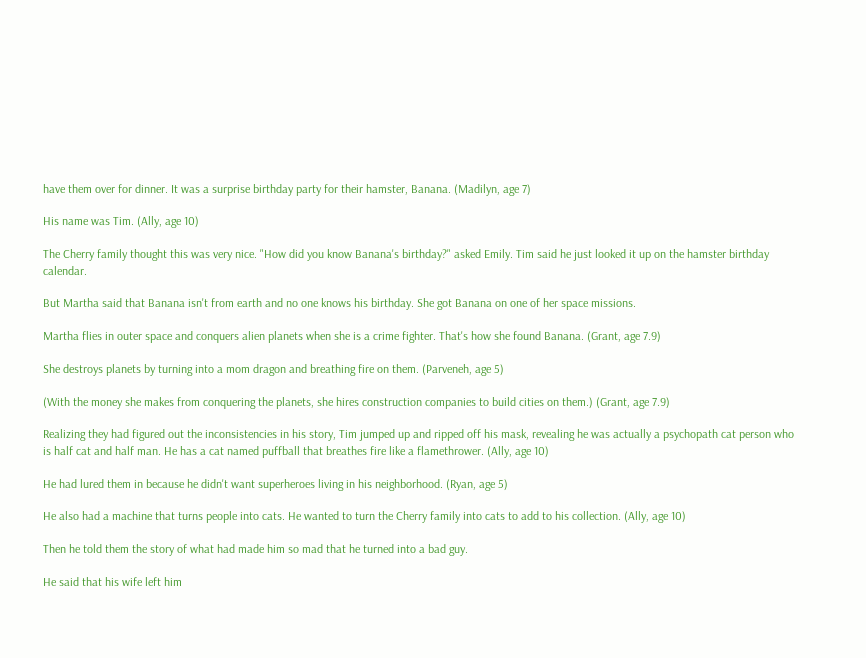have them over for dinner. It was a surprise birthday party for their hamster, Banana. (Madilyn, age 7)

His name was Tim. (Ally, age 10)

The Cherry family thought this was very nice. "How did you know Banana's birthday?" asked Emily. Tim said he just looked it up on the hamster birthday calendar.

But Martha said that Banana isn't from earth and no one knows his birthday. She got Banana on one of her space missions.

Martha flies in outer space and conquers alien planets when she is a crime fighter. That's how she found Banana. (Grant, age 7.9)

She destroys planets by turning into a mom dragon and breathing fire on them. (Parveneh, age 5)

(With the money she makes from conquering the planets, she hires construction companies to build cities on them.) (Grant, age 7.9)

Realizing they had figured out the inconsistencies in his story, Tim jumped up and ripped off his mask, revealing he was actually a psychopath cat person who is half cat and half man. He has a cat named puffball that breathes fire like a flamethrower. (Ally, age 10)

He had lured them in because he didn't want superheroes living in his neighborhood. (Ryan, age 5)

He also had a machine that turns people into cats. He wanted to turn the Cherry family into cats to add to his collection. (Ally, age 10)

Then he told them the story of what had made him so mad that he turned into a bad guy.

He said that his wife left him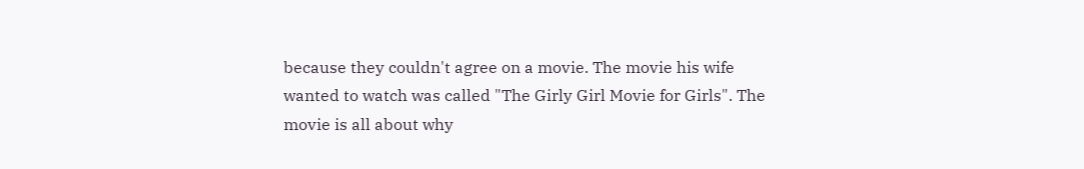because they couldn't agree on a movie. The movie his wife wanted to watch was called "The Girly Girl Movie for Girls". The movie is all about why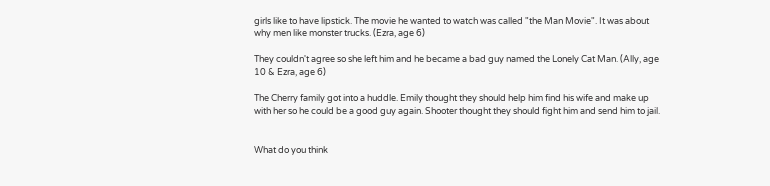girls like to have lipstick. The movie he wanted to watch was called "the Man Movie". It was about why men like monster trucks. (Ezra, age 6)

They couldn't agree so she left him and he became a bad guy named the Lonely Cat Man. (Ally, age 10 & Ezra, age 6)

The Cherry family got into a huddle. Emily thought they should help him find his wife and make up with her so he could be a good guy again. Shooter thought they should fight him and send him to jail.


What do you think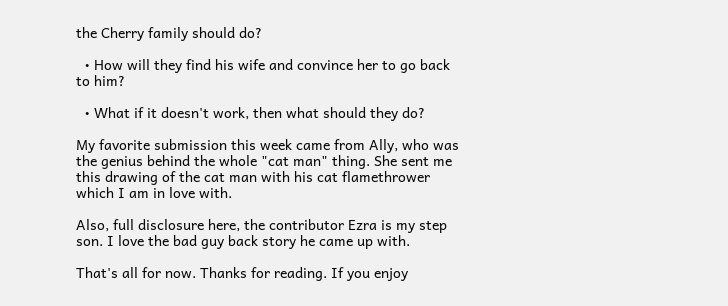the Cherry family should do?

  • How will they find his wife and convince her to go back to him?

  • What if it doesn't work, then what should they do?

My favorite submission this week came from Ally, who was the genius behind the whole "cat man" thing. She sent me this drawing of the cat man with his cat flamethrower which I am in love with.

Also, full disclosure here, the contributor Ezra is my step son. I love the bad guy back story he came up with.

That's all for now. Thanks for reading. If you enjoy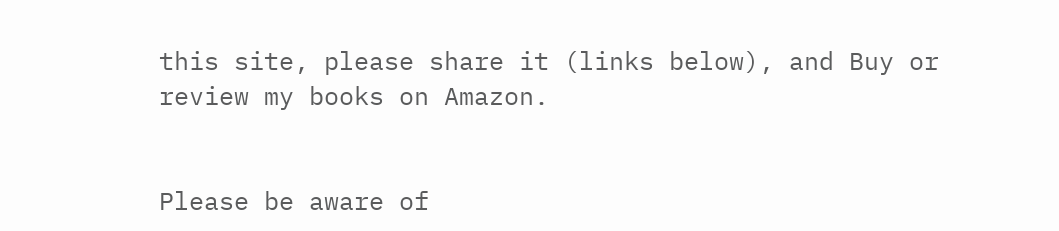this site, please share it (links below), and Buy or review my books on Amazon.


Please be aware of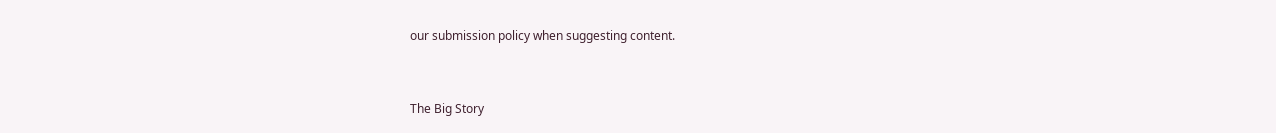our submission policy when suggesting content.


The Big Story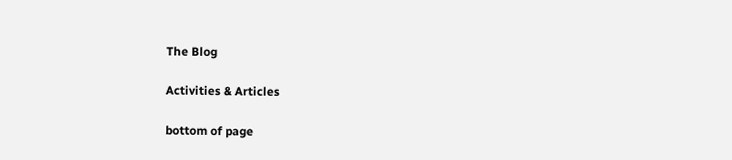The Blog

Activities & Articles

bottom of page